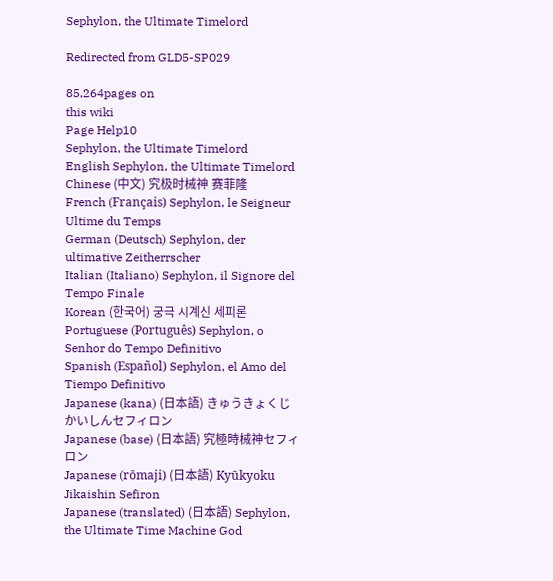Sephylon, the Ultimate Timelord

Redirected from GLD5-SP029

85,264pages on
this wiki
Page Help10
Sephylon, the Ultimate Timelord
English Sephylon, the Ultimate Timelord
Chinese (中文) 究极时械神 赛菲隆
French (Français) Sephylon, le Seigneur Ultime du Temps
German (Deutsch) Sephylon, der ultimative Zeitherrscher
Italian (Italiano) Sephylon, il Signore del Tempo Finale
Korean (한국어) 궁극 시계신 세피론
Portuguese (Português) Sephylon, o Senhor do Tempo Definitivo
Spanish (Español) Sephylon, el Amo del Tiempo Definitivo
Japanese (kana) (日本語) きゅうきょくじかいしんセフィロン
Japanese (base) (日本語) 究極時械神セフィロン
Japanese (rōmaji) (日本語) Kyūkyoku Jikaishin Sefiron
Japanese (translated) (日本語) Sephylon, the Ultimate Time Machine God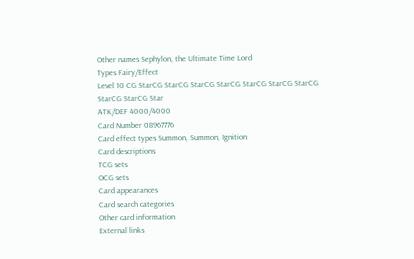Other names Sephylon, the Ultimate Time Lord
Types Fairy/Effect
Level 10 CG StarCG StarCG StarCG StarCG StarCG StarCG StarCG StarCG StarCG Star
ATK/DEF 4000/4000
Card Number 08967776
Card effect types Summon, Summon, Ignition
Card descriptions
TCG sets
OCG sets
Card appearances
Card search categories
Other card information
External links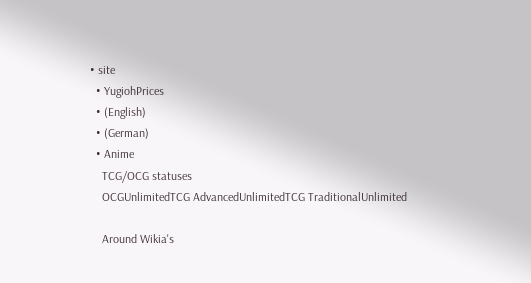• site
  • YugiohPrices
  • (English)
  • (German)
  • Anime
    TCG/OCG statuses
    OCGUnlimitedTCG AdvancedUnlimitedTCG TraditionalUnlimited

    Around Wikia's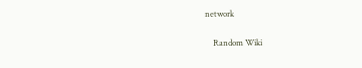network

    Random Wiki